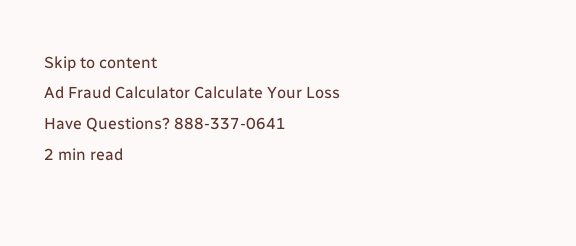Skip to content
Ad Fraud Calculator Calculate Your Loss
Have Questions? 888-337-0641
2 min read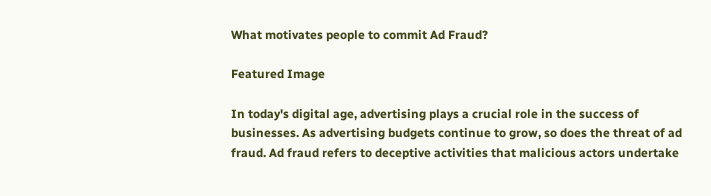What motivates people to commit Ad Fraud?

Featured Image

In today's digital age, advertising plays a crucial role in the success of businesses. As advertising budgets continue to grow, so does the threat of ad fraud. Ad fraud refers to deceptive activities that malicious actors undertake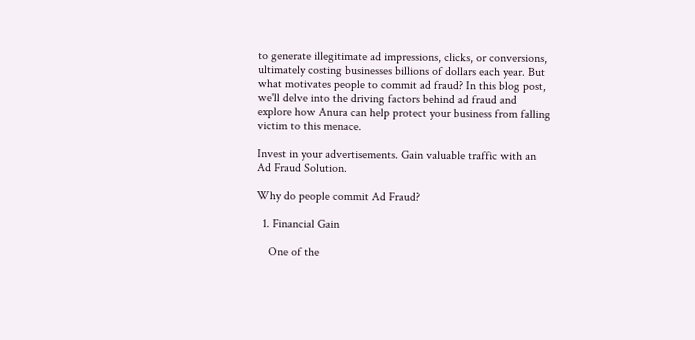to generate illegitimate ad impressions, clicks, or conversions, ultimately costing businesses billions of dollars each year. But what motivates people to commit ad fraud? In this blog post, we'll delve into the driving factors behind ad fraud and explore how Anura can help protect your business from falling victim to this menace.

Invest in your advertisements. Gain valuable traffic with an Ad Fraud Solution.

Why do people commit Ad Fraud?

  1. Financial Gain

    One of the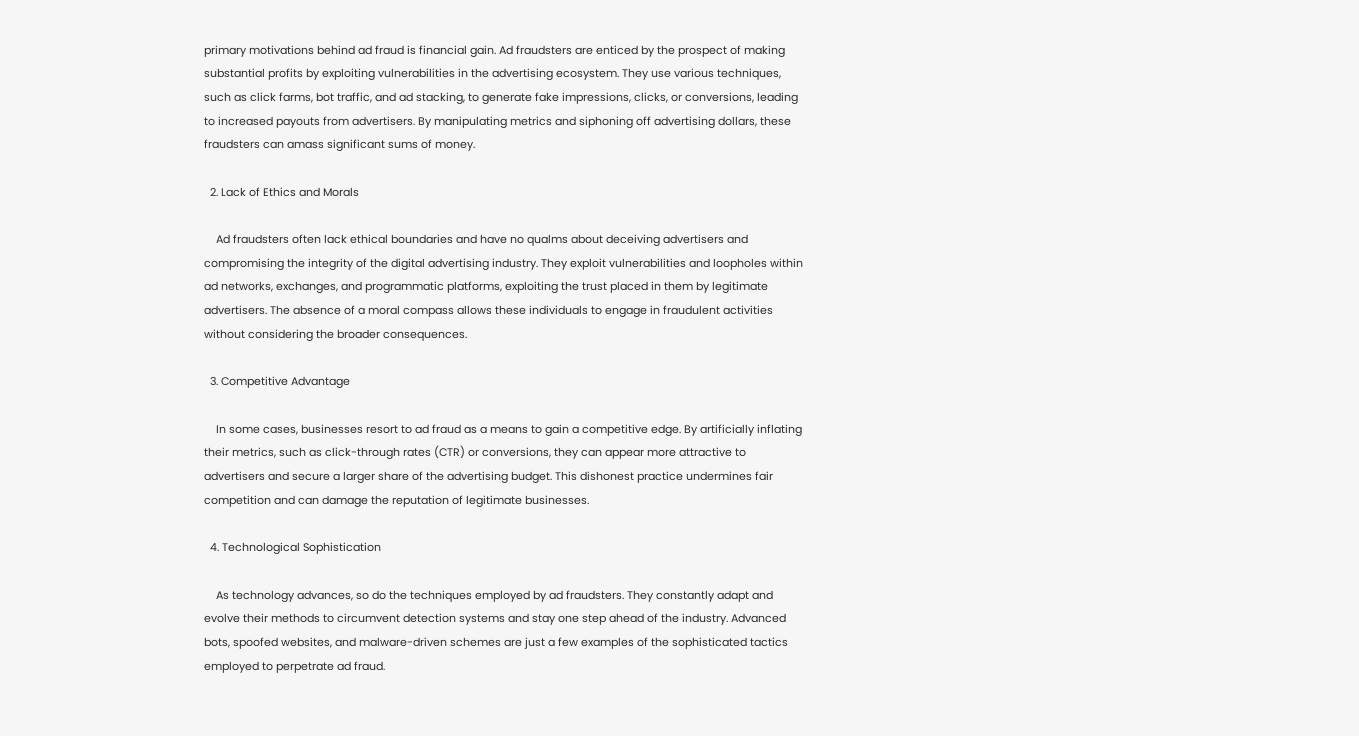primary motivations behind ad fraud is financial gain. Ad fraudsters are enticed by the prospect of making substantial profits by exploiting vulnerabilities in the advertising ecosystem. They use various techniques, such as click farms, bot traffic, and ad stacking, to generate fake impressions, clicks, or conversions, leading to increased payouts from advertisers. By manipulating metrics and siphoning off advertising dollars, these fraudsters can amass significant sums of money.

  2. Lack of Ethics and Morals

    Ad fraudsters often lack ethical boundaries and have no qualms about deceiving advertisers and compromising the integrity of the digital advertising industry. They exploit vulnerabilities and loopholes within ad networks, exchanges, and programmatic platforms, exploiting the trust placed in them by legitimate advertisers. The absence of a moral compass allows these individuals to engage in fraudulent activities without considering the broader consequences.

  3. Competitive Advantage

    In some cases, businesses resort to ad fraud as a means to gain a competitive edge. By artificially inflating their metrics, such as click-through rates (CTR) or conversions, they can appear more attractive to advertisers and secure a larger share of the advertising budget. This dishonest practice undermines fair competition and can damage the reputation of legitimate businesses.

  4. Technological Sophistication

    As technology advances, so do the techniques employed by ad fraudsters. They constantly adapt and evolve their methods to circumvent detection systems and stay one step ahead of the industry. Advanced bots, spoofed websites, and malware-driven schemes are just a few examples of the sophisticated tactics employed to perpetrate ad fraud.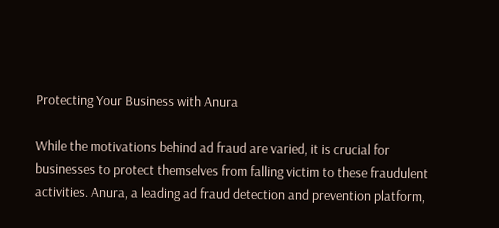Protecting Your Business with Anura

While the motivations behind ad fraud are varied, it is crucial for businesses to protect themselves from falling victim to these fraudulent activities. Anura, a leading ad fraud detection and prevention platform,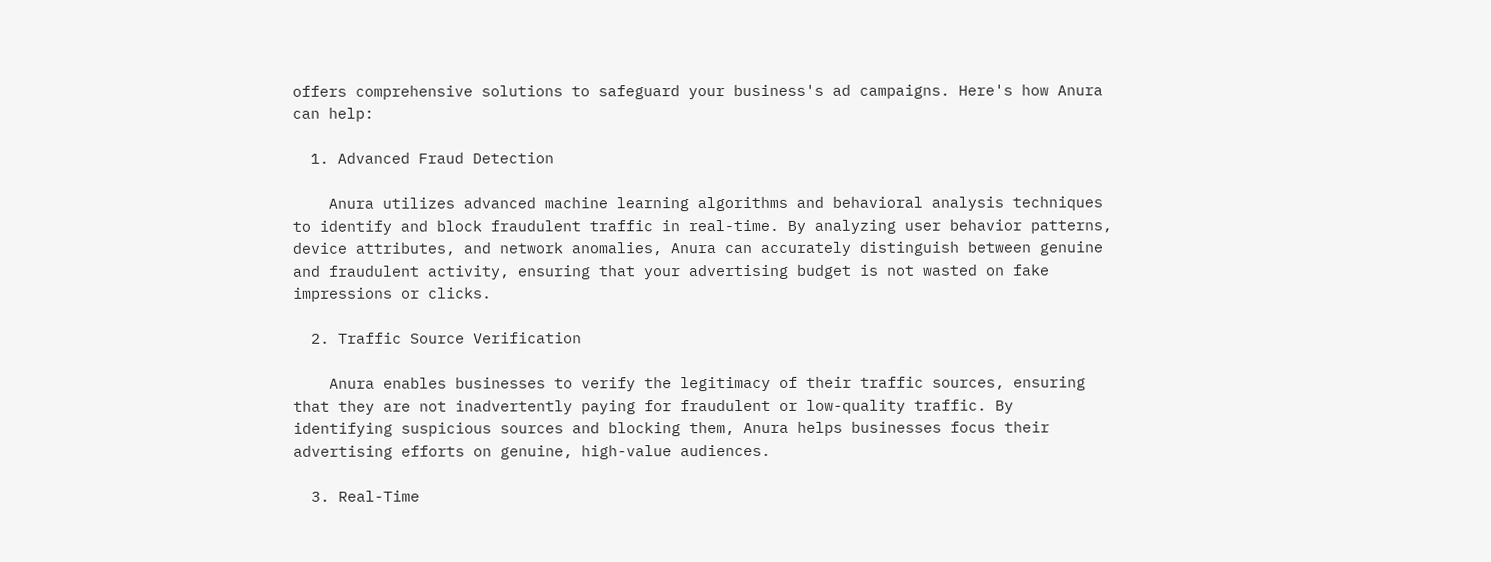offers comprehensive solutions to safeguard your business's ad campaigns. Here's how Anura can help:

  1. Advanced Fraud Detection

    Anura utilizes advanced machine learning algorithms and behavioral analysis techniques to identify and block fraudulent traffic in real-time. By analyzing user behavior patterns, device attributes, and network anomalies, Anura can accurately distinguish between genuine and fraudulent activity, ensuring that your advertising budget is not wasted on fake impressions or clicks.

  2. Traffic Source Verification

    Anura enables businesses to verify the legitimacy of their traffic sources, ensuring that they are not inadvertently paying for fraudulent or low-quality traffic. By identifying suspicious sources and blocking them, Anura helps businesses focus their advertising efforts on genuine, high-value audiences.

  3. Real-Time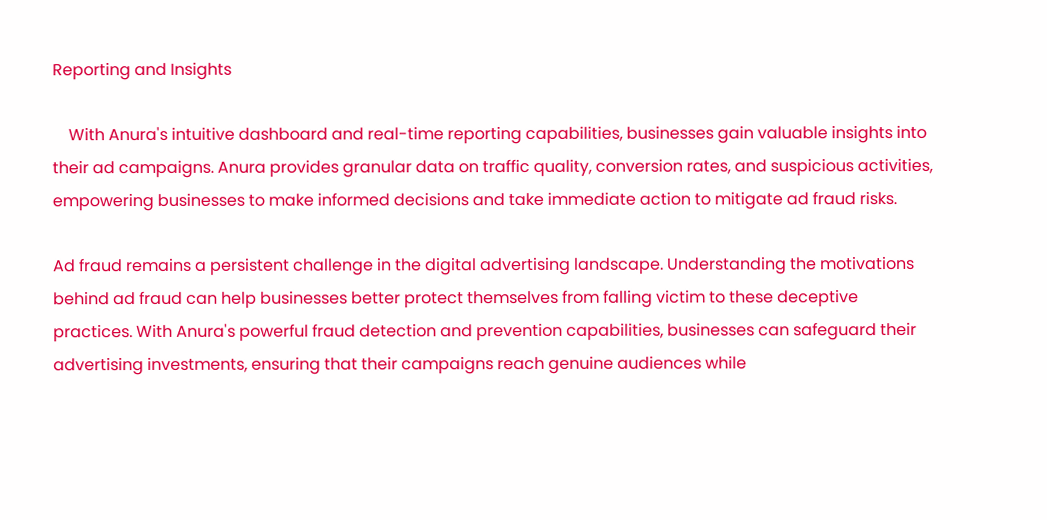Reporting and Insights

    With Anura's intuitive dashboard and real-time reporting capabilities, businesses gain valuable insights into their ad campaigns. Anura provides granular data on traffic quality, conversion rates, and suspicious activities, empowering businesses to make informed decisions and take immediate action to mitigate ad fraud risks.

Ad fraud remains a persistent challenge in the digital advertising landscape. Understanding the motivations behind ad fraud can help businesses better protect themselves from falling victim to these deceptive practices. With Anura's powerful fraud detection and prevention capabilities, businesses can safeguard their advertising investments, ensuring that their campaigns reach genuine audiences while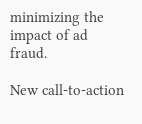minimizing the impact of ad fraud.

New call-to-action